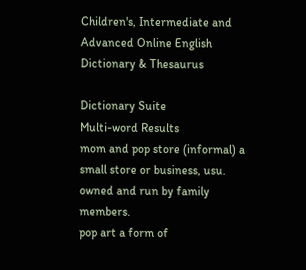Children's, Intermediate and Advanced Online English Dictionary & Thesaurus

Dictionary Suite
Multi-word Results
mom and pop store (informal) a small store or business, usu. owned and run by family members.
pop art a form of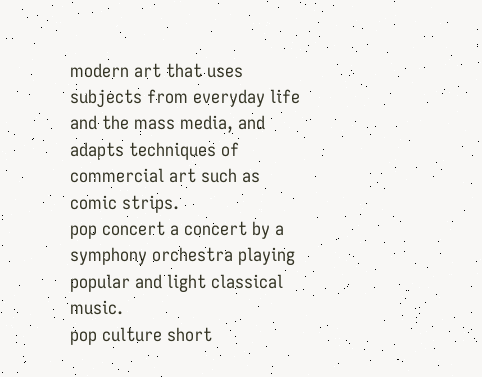modern art that uses subjects from everyday life and the mass media, and adapts techniques of commercial art such as comic strips.
pop concert a concert by a symphony orchestra playing popular and light classical music.
pop culture short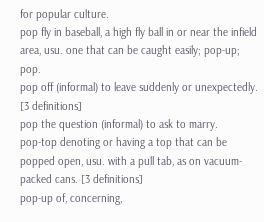for popular culture.
pop fly in baseball, a high fly ball in or near the infield area, usu. one that can be caught easily; pop-up; pop.
pop off (informal) to leave suddenly or unexpectedly. [3 definitions]
pop the question (informal) to ask to marry.
pop-top denoting or having a top that can be popped open, usu. with a pull tab, as on vacuum-packed cans. [3 definitions]
pop-up of, concerning,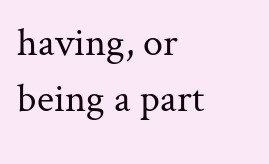having, or being a part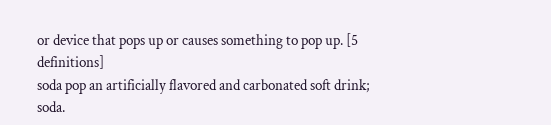or device that pops up or causes something to pop up. [5 definitions]
soda pop an artificially flavored and carbonated soft drink; soda.